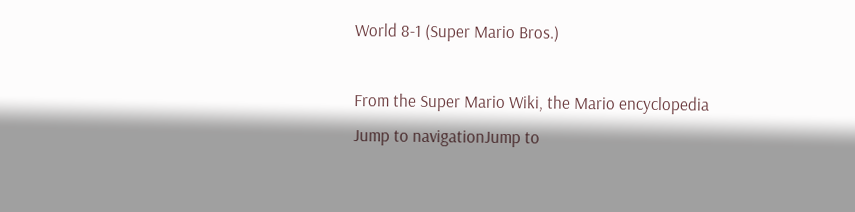World 8-1 (Super Mario Bros.)

From the Super Mario Wiki, the Mario encyclopedia
Jump to navigationJump to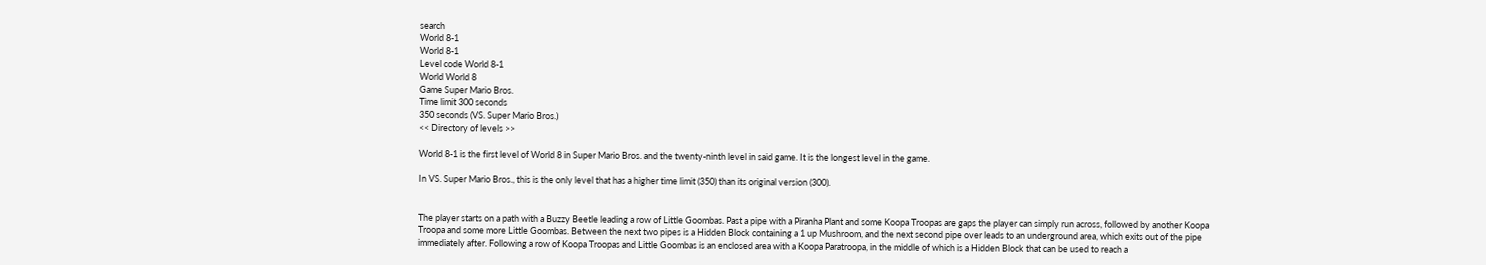search
World 8-1
World 8-1
Level code World 8-1
World World 8
Game Super Mario Bros.
Time limit 300 seconds
350 seconds (VS. Super Mario Bros.)
<< Directory of levels >>

World 8-1 is the first level of World 8 in Super Mario Bros. and the twenty-ninth level in said game. It is the longest level in the game.

In VS. Super Mario Bros., this is the only level that has a higher time limit (350) than its original version (300).


The player starts on a path with a Buzzy Beetle leading a row of Little Goombas. Past a pipe with a Piranha Plant and some Koopa Troopas are gaps the player can simply run across, followed by another Koopa Troopa and some more Little Goombas. Between the next two pipes is a Hidden Block containing a 1 up Mushroom, and the next second pipe over leads to an underground area, which exits out of the pipe immediately after. Following a row of Koopa Troopas and Little Goombas is an enclosed area with a Koopa Paratroopa, in the middle of which is a Hidden Block that can be used to reach a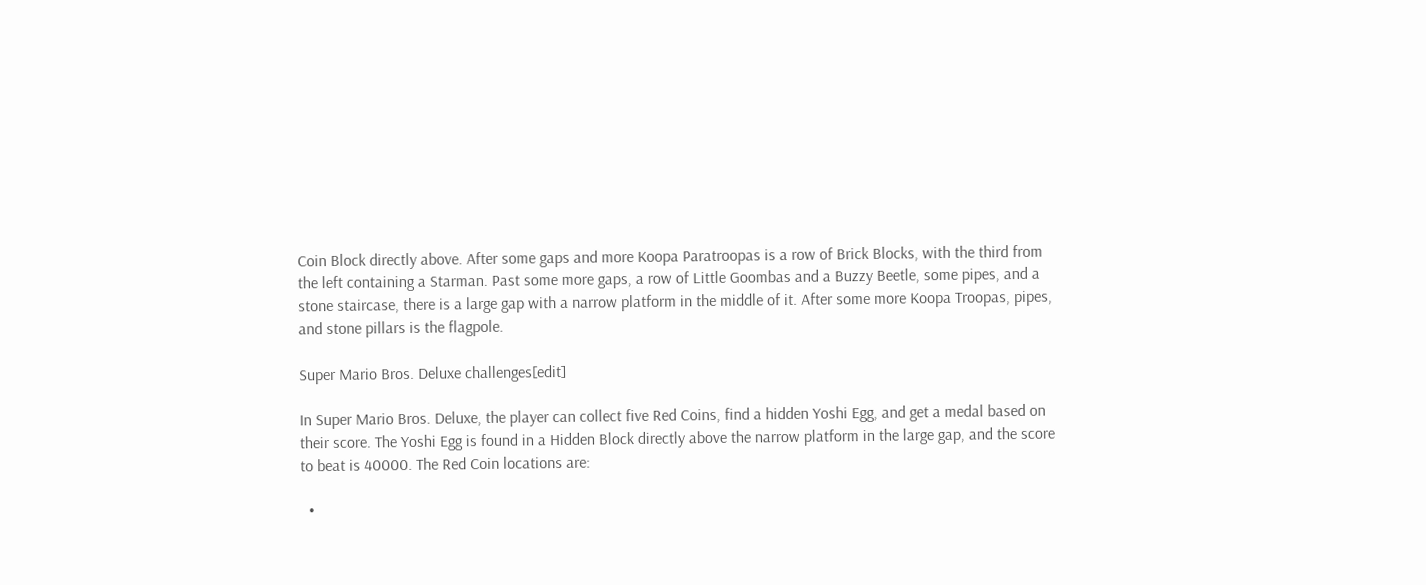Coin Block directly above. After some gaps and more Koopa Paratroopas is a row of Brick Blocks, with the third from the left containing a Starman. Past some more gaps, a row of Little Goombas and a Buzzy Beetle, some pipes, and a stone staircase, there is a large gap with a narrow platform in the middle of it. After some more Koopa Troopas, pipes, and stone pillars is the flagpole.

Super Mario Bros. Deluxe challenges[edit]

In Super Mario Bros. Deluxe, the player can collect five Red Coins, find a hidden Yoshi Egg, and get a medal based on their score. The Yoshi Egg is found in a Hidden Block directly above the narrow platform in the large gap, and the score to beat is 40000. The Red Coin locations are:

  •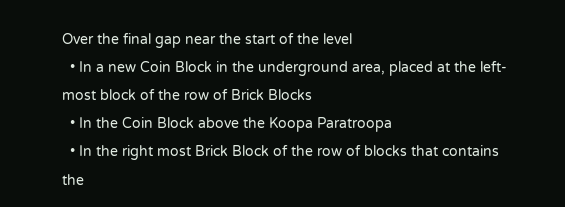Over the final gap near the start of the level
  • In a new Coin Block in the underground area, placed at the left-most block of the row of Brick Blocks
  • In the Coin Block above the Koopa Paratroopa
  • In the right most Brick Block of the row of blocks that contains the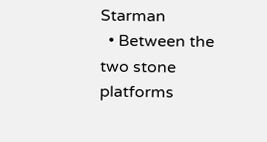Starman
  • Between the two stone platforms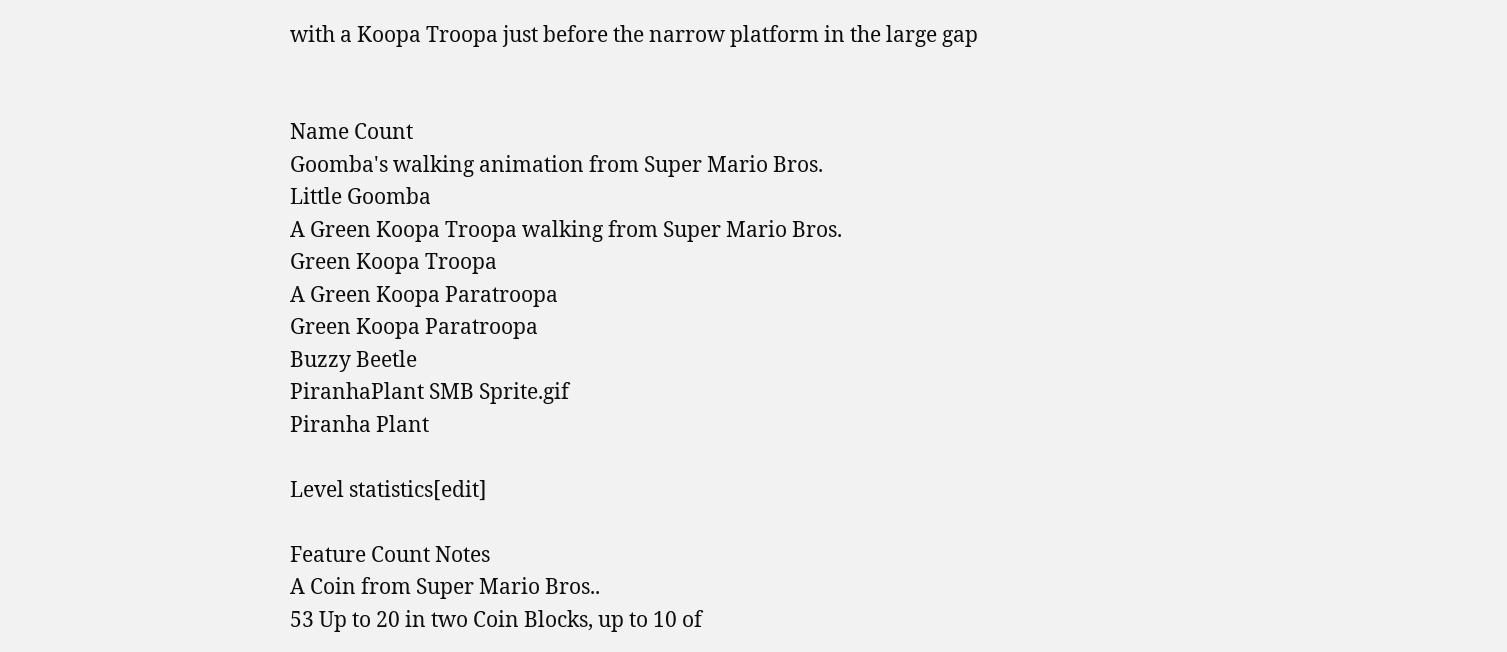with a Koopa Troopa just before the narrow platform in the large gap


Name Count
Goomba's walking animation from Super Mario Bros.
Little Goomba
A Green Koopa Troopa walking from Super Mario Bros.
Green Koopa Troopa
A Green Koopa Paratroopa
Green Koopa Paratroopa
Buzzy Beetle
PiranhaPlant SMB Sprite.gif
Piranha Plant

Level statistics[edit]

Feature Count Notes
A Coin from Super Mario Bros..
53 Up to 20 in two Coin Blocks, up to 10 of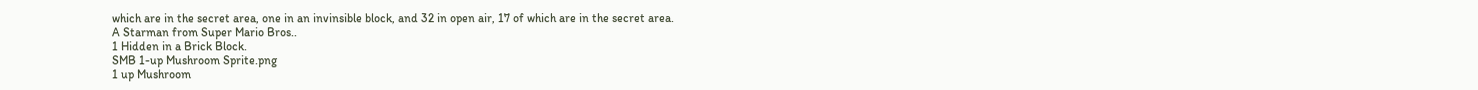which are in the secret area, one in an invinsible block, and 32 in open air, 17 of which are in the secret area.
A Starman from Super Mario Bros..
1 Hidden in a Brick Block.
SMB 1-up Mushroom Sprite.png
1 up Mushroom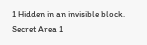1 Hidden in an invisible block.
Secret Area 1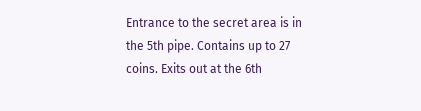Entrance to the secret area is in the 5th pipe. Contains up to 27 coins. Exits out at the 6th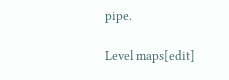pipe.

Level maps[edit]